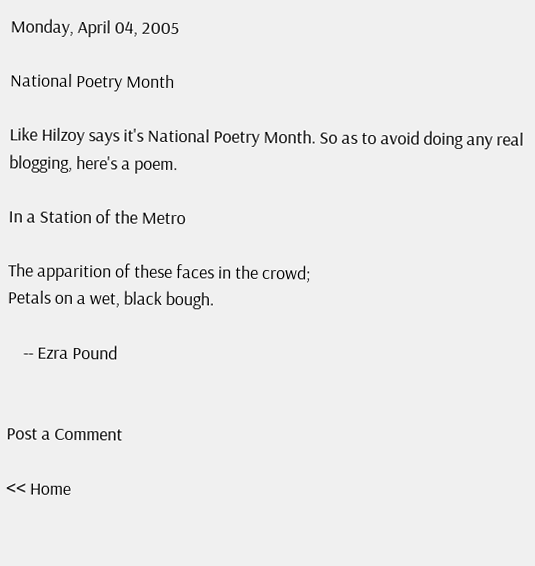Monday, April 04, 2005

National Poetry Month

Like Hilzoy says it's National Poetry Month. So as to avoid doing any real blogging, here's a poem.

In a Station of the Metro

The apparition of these faces in the crowd;
Petals on a wet, black bough.

    -- Ezra Pound


Post a Comment

<< Home